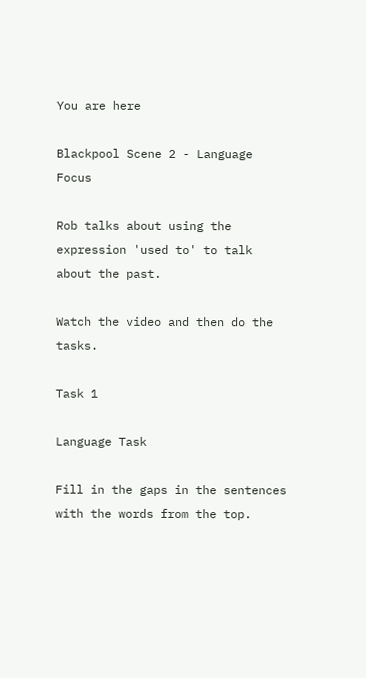You are here

Blackpool Scene 2 - Language Focus

Rob talks about using the expression 'used to' to talk about the past.

Watch the video and then do the tasks.

Task 1

Language Task

Fill in the gaps in the sentences with the words from the top.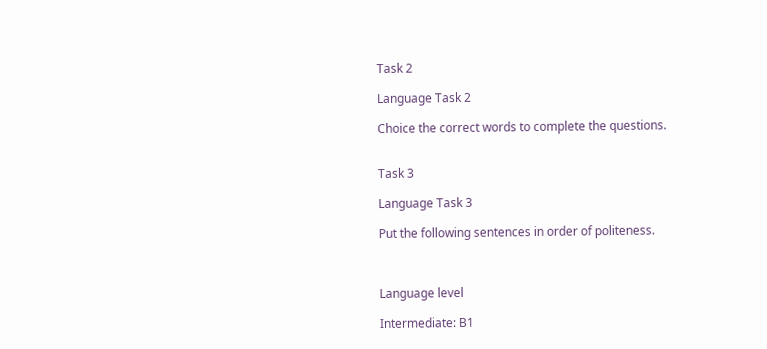Task 2

Language Task 2

Choice the correct words to complete the questions.


Task 3

Language Task 3

Put the following sentences in order of politeness.



Language level

Intermediate: B1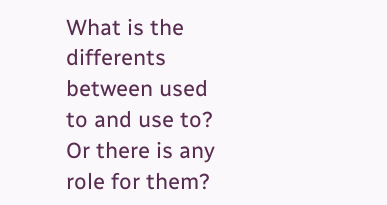What is the differents between used to and use to? Or there is any role for them?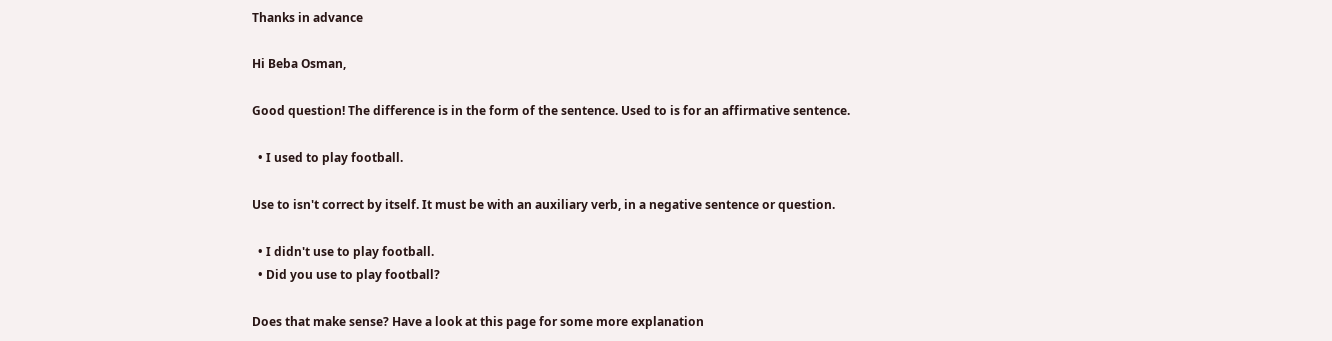Thanks in advance

Hi Beba Osman,

Good question! The difference is in the form of the sentence. Used to is for an affirmative sentence.

  • I used to play football.

Use to isn't correct by itself. It must be with an auxiliary verb, in a negative sentence or question.

  • I didn't use to play football.
  • Did you use to play football?

Does that make sense? Have a look at this page for some more explanation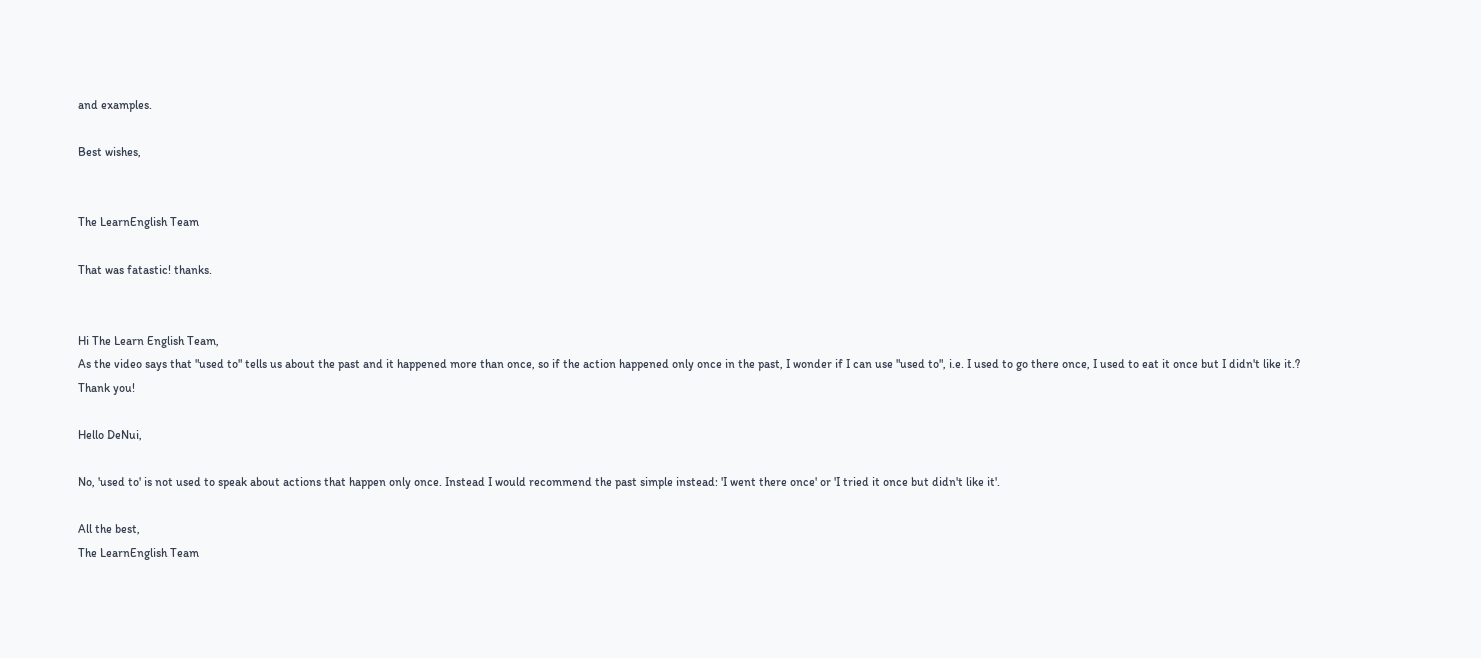and examples.

Best wishes,


The LearnEnglish Team

That was fatastic! thanks.


Hi The Learn English Team,
As the video says that "used to" tells us about the past and it happened more than once, so if the action happened only once in the past, I wonder if I can use "used to", i.e. I used to go there once, I used to eat it once but I didn't like it.?
Thank you!

Hello DeNui,

No, 'used to' is not used to speak about actions that happen only once. Instead I would recommend the past simple instead: 'I went there once' or 'I tried it once but didn't like it'.

All the best,
The LearnEnglish Team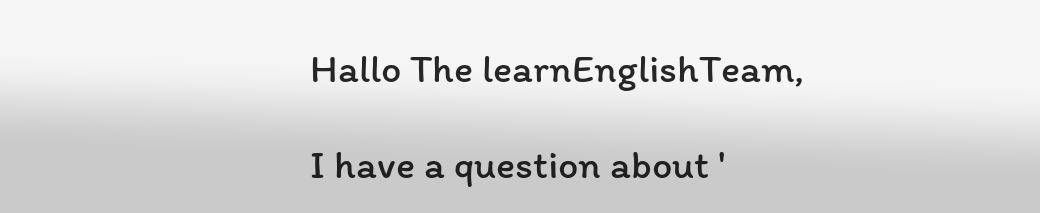Hallo The learnEnglishTeam,

I have a question about '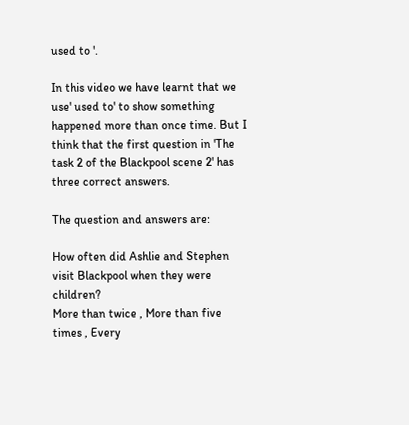used to '.

In this video we have learnt that we use' used to' to show something happened more than once time. But I think that the first question in 'The task 2 of the Blackpool scene 2' has three correct answers.

The question and answers are:

How often did Ashlie and Stephen visit Blackpool when they were children?
More than twice , More than five times , Every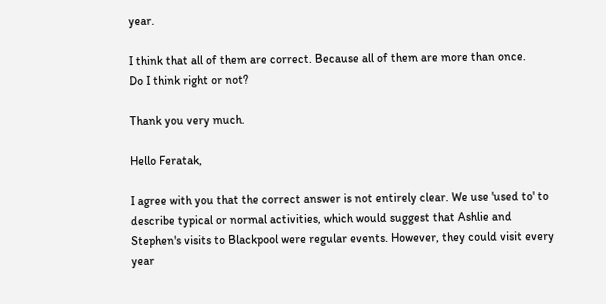year.

I think that all of them are correct. Because all of them are more than once.
Do I think right or not?

Thank you very much.

Hello Feratak,

I agree with you that the correct answer is not entirely clear. We use 'used to' to describe typical or normal activities, which would suggest that Ashlie and Stephen's visits to Blackpool were regular events. However, they could visit every year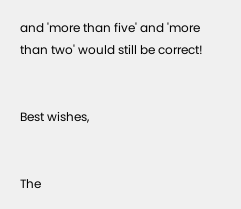and 'more than five' and 'more than two' would still be correct!


Best wishes,


The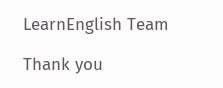LearnEnglish Team

Thank you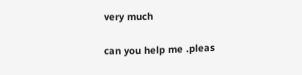very much

can you help me .pleas